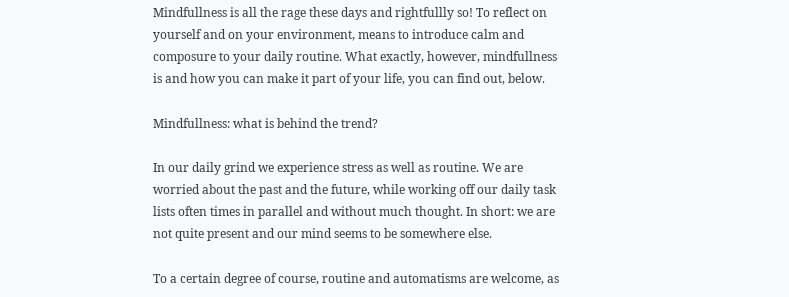Mindfullness is all the rage these days and rightfullly so! To reflect on yourself and on your environment, means to introduce calm and composure to your daily routine. What exactly, however, mindfullness is and how you can make it part of your life, you can find out, below.

Mindfullness: what is behind the trend?

In our daily grind we experience stress as well as routine. We are worried about the past and the future, while working off our daily task lists often times in parallel and without much thought. In short: we are not quite present and our mind seems to be somewhere else.

To a certain degree of course, routine and automatisms are welcome, as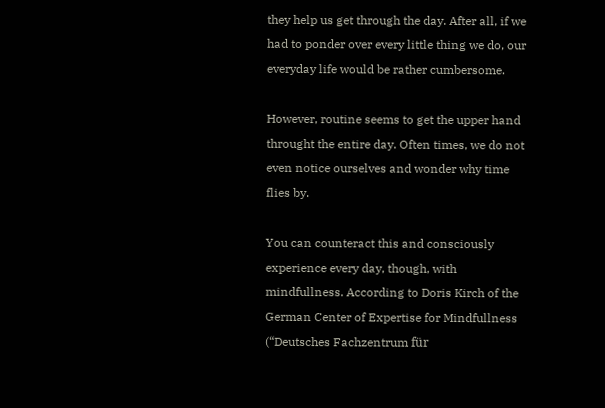they help us get through the day. After all, if we had to ponder over every little thing we do, our everyday life would be rather cumbersome.

However, routine seems to get the upper hand throught the entire day. Often times, we do not even notice ourselves and wonder why time flies by.

You can counteract this and consciously experience every day, though, with mindfullness. According to Doris Kirch of the German Center of Expertise for Mindfullness (“Deutsches Fachzentrum für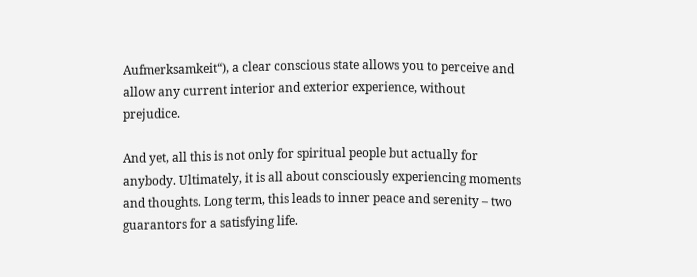Aufmerksamkeit“), a clear conscious state allows you to perceive and allow any current interior and exterior experience, without prejudice.

And yet, all this is not only for spiritual people but actually for anybody. Ultimately, it is all about consciously experiencing moments and thoughts. Long term, this leads to inner peace and serenity – two guarantors for a satisfying life.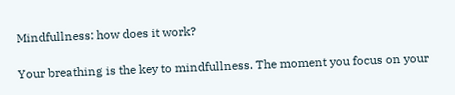Mindfullness: how does it work?

Your breathing is the key to mindfullness. The moment you focus on your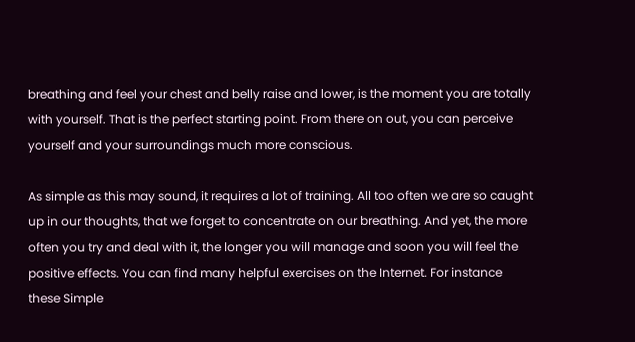breathing and feel your chest and belly raise and lower, is the moment you are totally with yourself. That is the perfect starting point. From there on out, you can perceive yourself and your surroundings much more conscious.

As simple as this may sound, it requires a lot of training. All too often we are so caught up in our thoughts, that we forget to concentrate on our breathing. And yet, the more often you try and deal with it, the longer you will manage and soon you will feel the positive effects. You can find many helpful exercises on the Internet. For instance these Simple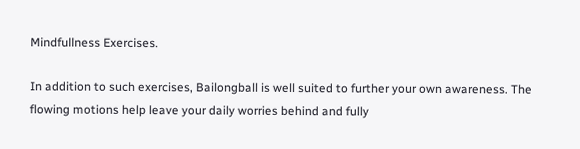Mindfullness Exercises.

In addition to such exercises, Bailongball is well suited to further your own awareness. The flowing motions help leave your daily worries behind and fully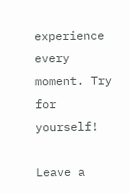experience every moment. Try for yourself!

Leave a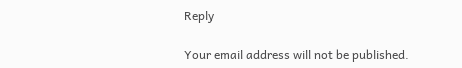Reply

Your email address will not be published.